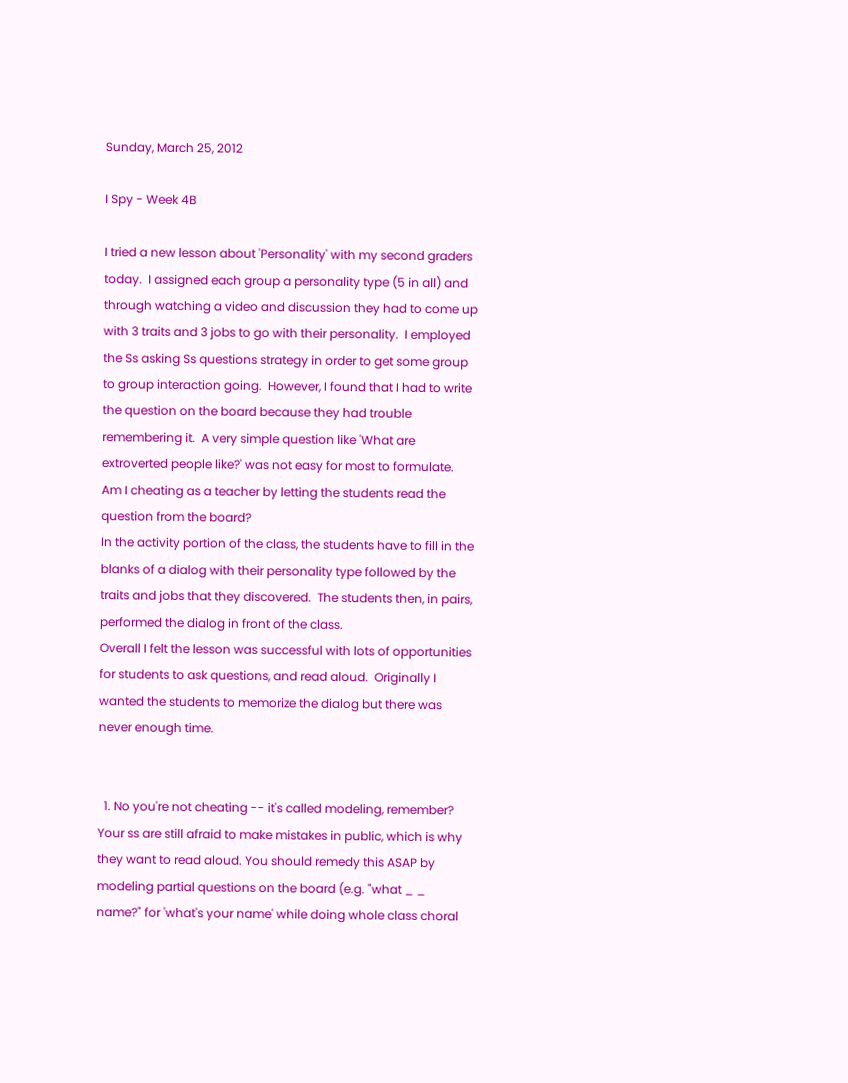Sunday, March 25, 2012

I Spy - Week 4B

I tried a new lesson about 'Personality' with my second graders today.  I assigned each group a personality type (5 in all) and through watching a video and discussion they had to come up with 3 traits and 3 jobs to go with their personality.  I employed the Ss asking Ss questions strategy in order to get some group to group interaction going.  However, I found that I had to write the question on the board because they had trouble remembering it.  A very simple question like 'What are extroverted people like?' was not easy for most to formulate.  Am I cheating as a teacher by letting the students read the question from the board?
In the activity portion of the class, the students have to fill in the blanks of a dialog with their personality type followed by the traits and jobs that they discovered.  The students then, in pairs, performed the dialog in front of the class.
Overall I felt the lesson was successful with lots of opportunities for students to ask questions, and read aloud.  Originally I wanted the students to memorize the dialog but there was never enough time.


  1. No you're not cheating -- it's called modeling, remember? Your ss are still afraid to make mistakes in public, which is why they want to read aloud. You should remedy this ASAP by modeling partial questions on the board (e.g. "what _ _ name?" for 'what's your name' while doing whole class choral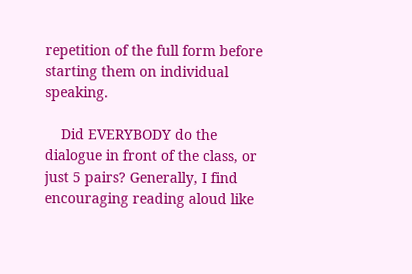repetition of the full form before starting them on individual speaking.

    Did EVERYBODY do the dialogue in front of the class, or just 5 pairs? Generally, I find encouraging reading aloud like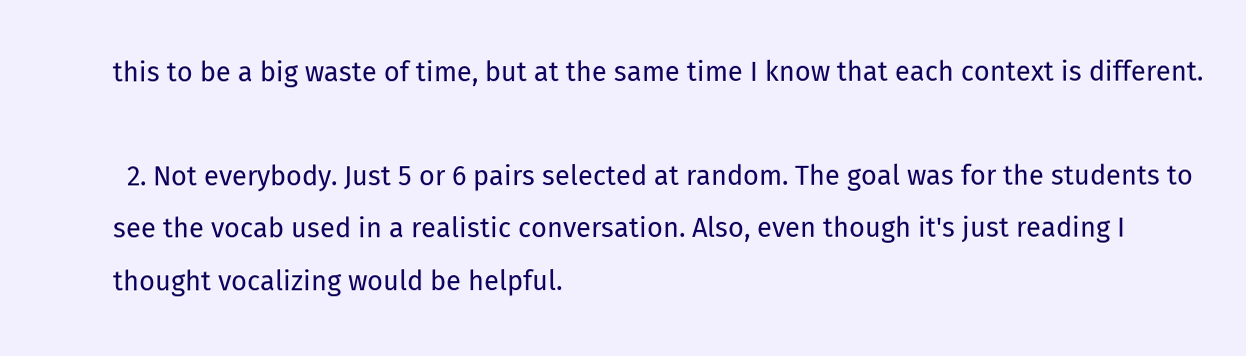this to be a big waste of time, but at the same time I know that each context is different.

  2. Not everybody. Just 5 or 6 pairs selected at random. The goal was for the students to see the vocab used in a realistic conversation. Also, even though it's just reading I thought vocalizing would be helpful.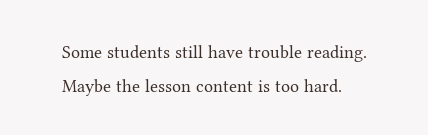Some students still have trouble reading. Maybe the lesson content is too hard.